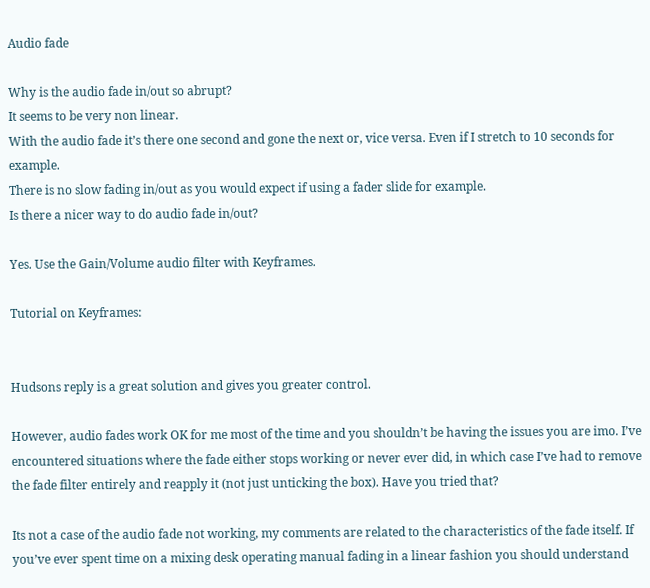Audio fade

Why is the audio fade in/out so abrupt?
It seems to be very non linear.
With the audio fade it’s there one second and gone the next or, vice versa. Even if I stretch to 10 seconds for example.
There is no slow fading in/out as you would expect if using a fader slide for example.
Is there a nicer way to do audio fade in/out?

Yes. Use the Gain/Volume audio filter with Keyframes.

Tutorial on Keyframes:


Hudsons reply is a great solution and gives you greater control.

However, audio fades work OK for me most of the time and you shouldn’t be having the issues you are imo. I’ve encountered situations where the fade either stops working or never ever did, in which case I’ve had to remove the fade filter entirely and reapply it (not just unticking the box). Have you tried that?

Its not a case of the audio fade not working, my comments are related to the characteristics of the fade itself. If you’ve ever spent time on a mixing desk operating manual fading in a linear fashion you should understand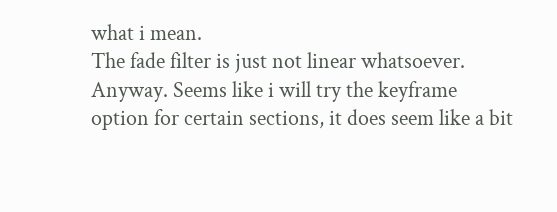what i mean.
The fade filter is just not linear whatsoever.
Anyway. Seems like i will try the keyframe option for certain sections, it does seem like a bit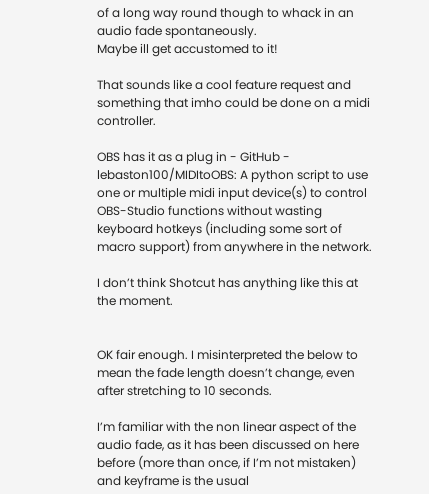of a long way round though to whack in an audio fade spontaneously.
Maybe ill get accustomed to it!

That sounds like a cool feature request and something that imho could be done on a midi controller.

OBS has it as a plug in - GitHub - lebaston100/MIDItoOBS: A python script to use one or multiple midi input device(s) to control OBS-Studio functions without wasting keyboard hotkeys (including some sort of macro support) from anywhere in the network.

I don’t think Shotcut has anything like this at the moment.


OK fair enough. I misinterpreted the below to mean the fade length doesn’t change, even after stretching to 10 seconds.

I’m familiar with the non linear aspect of the audio fade, as it has been discussed on here before (more than once, if I’m not mistaken) and keyframe is the usual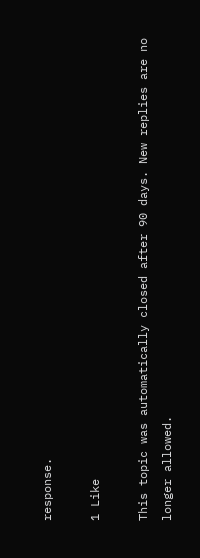response.

1 Like

This topic was automatically closed after 90 days. New replies are no longer allowed.